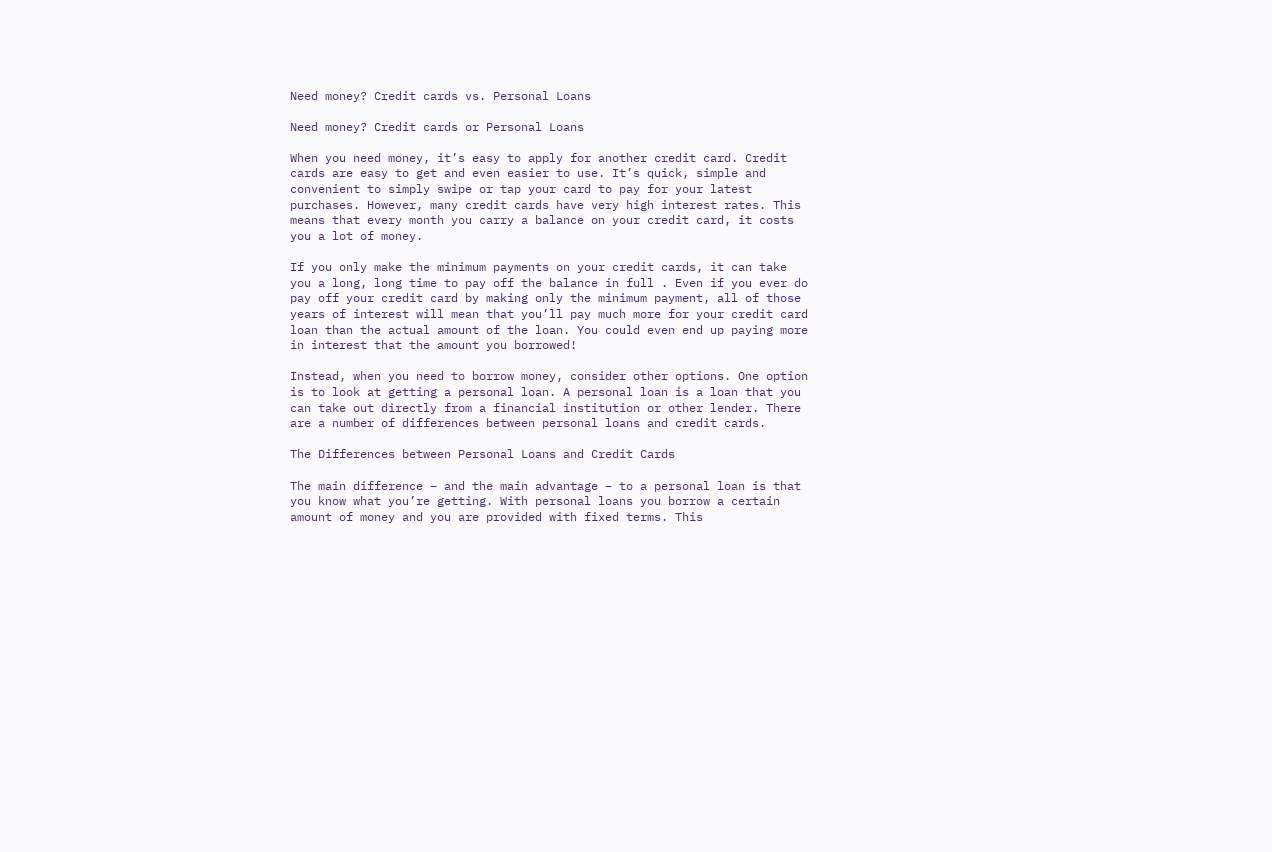Need money? Credit cards vs. Personal Loans

Need money? Credit cards or Personal Loans

When you need money, it’s easy to apply for another credit card. Credit cards are easy to get and even easier to use. It’s quick, simple and convenient to simply swipe or tap your card to pay for your latest purchases. However, many credit cards have very high interest rates. This means that every month you carry a balance on your credit card, it costs you a lot of money.

If you only make the minimum payments on your credit cards, it can take you a long, long time to pay off the balance in full . Even if you ever do pay off your credit card by making only the minimum payment, all of those years of interest will mean that you’ll pay much more for your credit card loan than the actual amount of the loan. You could even end up paying more in interest that the amount you borrowed!

Instead, when you need to borrow money, consider other options. One option is to look at getting a personal loan. A personal loan is a loan that you can take out directly from a financial institution or other lender. There are a number of differences between personal loans and credit cards.

The Differences between Personal Loans and Credit Cards

The main difference – and the main advantage – to a personal loan is that you know what you’re getting. With personal loans you borrow a certain amount of money and you are provided with fixed terms. This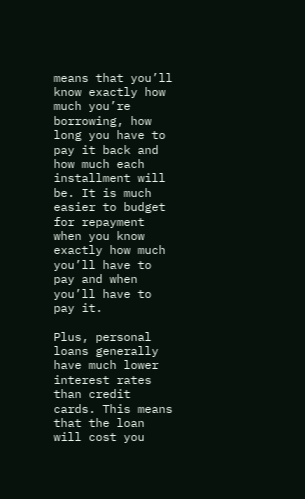means that you’ll know exactly how much you’re borrowing, how long you have to pay it back and how much each installment will be. It is much easier to budget for repayment when you know exactly how much you’ll have to pay and when you’ll have to pay it.

Plus, personal loans generally have much lower interest rates than credit cards. This means that the loan will cost you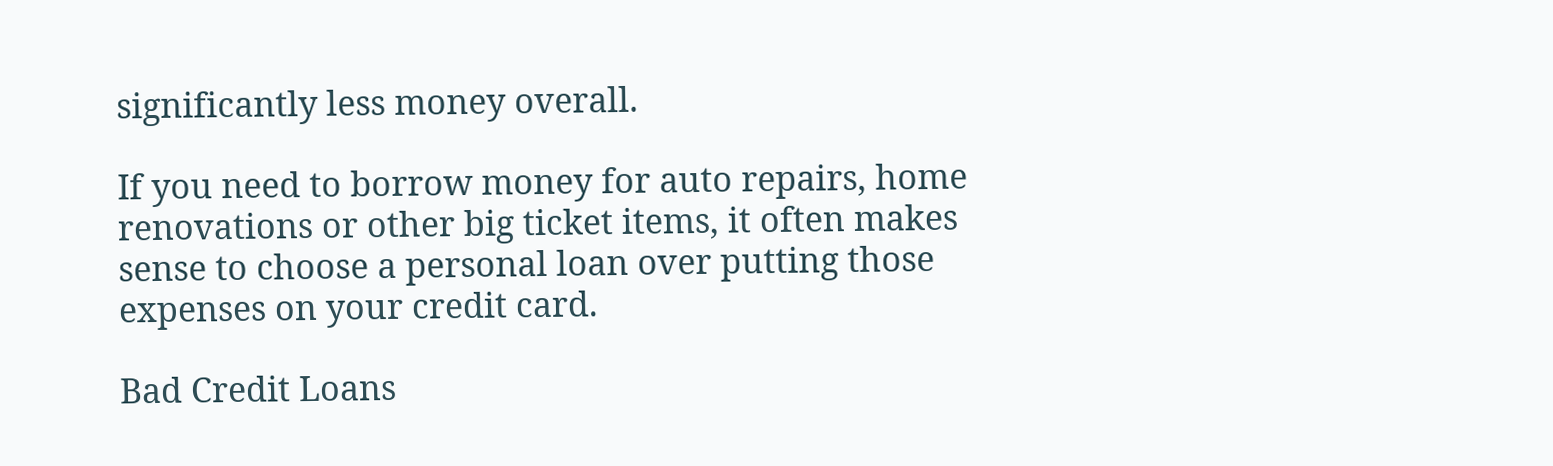significantly less money overall.

If you need to borrow money for auto repairs, home renovations or other big ticket items, it often makes sense to choose a personal loan over putting those expenses on your credit card.

Bad Credit Loans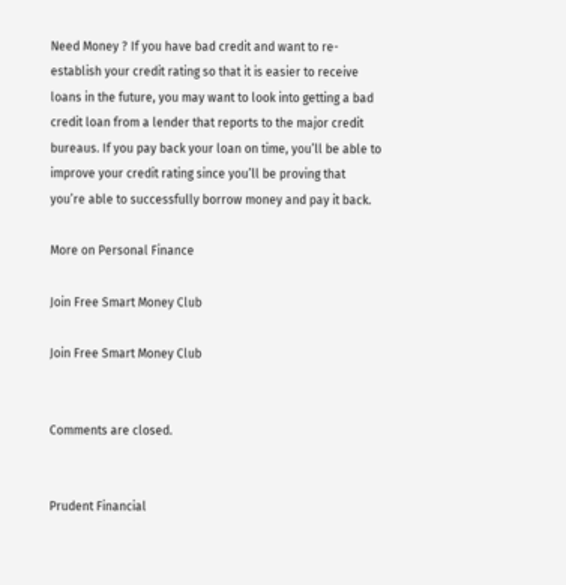Need Money ? If you have bad credit and want to re-establish your credit rating so that it is easier to receive loans in the future, you may want to look into getting a bad credit loan from a lender that reports to the major credit bureaus. If you pay back your loan on time, you’ll be able to improve your credit rating since you’ll be proving that you’re able to successfully borrow money and pay it back.

More on Personal Finance

Join Free Smart Money Club

Join Free Smart Money Club


Comments are closed.


Prudent Financial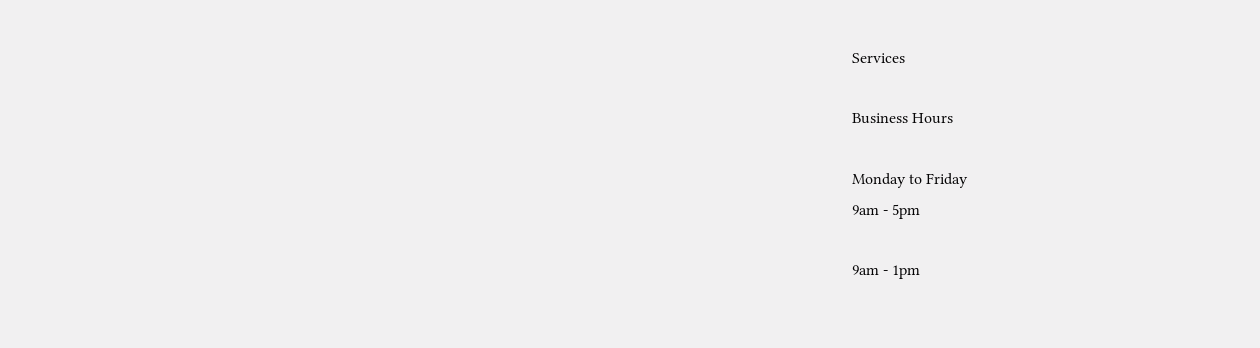Services

Business Hours

Monday to Friday
9am - 5pm

9am - 1pm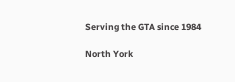Serving the GTA since 1984

North York